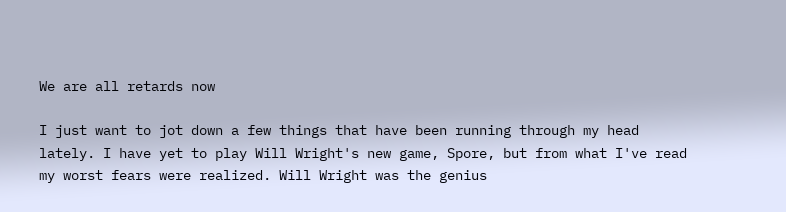We are all retards now

I just want to jot down a few things that have been running through my head lately. I have yet to play Will Wright's new game, Spore, but from what I've read my worst fears were realized. Will Wright was the genius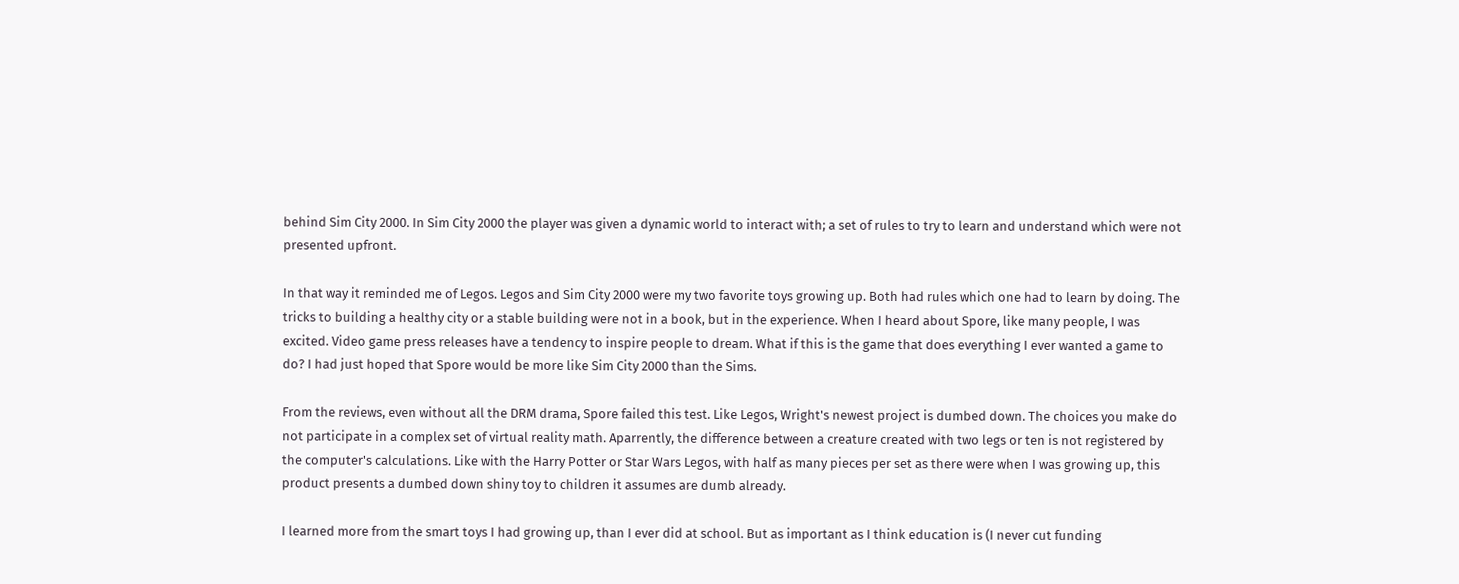behind Sim City 2000. In Sim City 2000 the player was given a dynamic world to interact with; a set of rules to try to learn and understand which were not presented upfront.

In that way it reminded me of Legos. Legos and Sim City 2000 were my two favorite toys growing up. Both had rules which one had to learn by doing. The tricks to building a healthy city or a stable building were not in a book, but in the experience. When I heard about Spore, like many people, I was excited. Video game press releases have a tendency to inspire people to dream. What if this is the game that does everything I ever wanted a game to do? I had just hoped that Spore would be more like Sim City 2000 than the Sims.

From the reviews, even without all the DRM drama, Spore failed this test. Like Legos, Wright's newest project is dumbed down. The choices you make do not participate in a complex set of virtual reality math. Aparrently, the difference between a creature created with two legs or ten is not registered by the computer's calculations. Like with the Harry Potter or Star Wars Legos, with half as many pieces per set as there were when I was growing up, this product presents a dumbed down shiny toy to children it assumes are dumb already.

I learned more from the smart toys I had growing up, than I ever did at school. But as important as I think education is (I never cut funding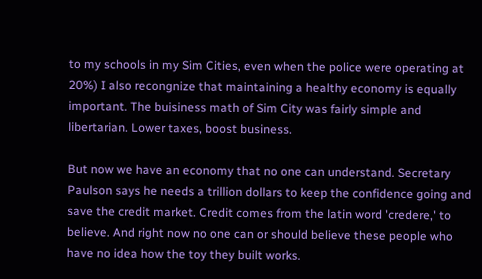to my schools in my Sim Cities, even when the police were operating at 20%) I also recongnize that maintaining a healthy economy is equally important. The buisiness math of Sim City was fairly simple and libertarian. Lower taxes, boost business.

But now we have an economy that no one can understand. Secretary Paulson says he needs a trillion dollars to keep the confidence going and save the credit market. Credit comes from the latin word 'credere,' to believe. And right now no one can or should believe these people who have no idea how the toy they built works.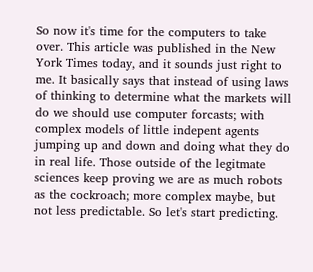So now it's time for the computers to take over. This article was published in the New York Times today, and it sounds just right to me. It basically says that instead of using laws of thinking to determine what the markets will do we should use computer forcasts; with complex models of little indepent agents jumping up and down and doing what they do in real life. Those outside of the legitmate sciences keep proving we are as much robots as the cockroach; more complex maybe, but not less predictable. So let's start predicting.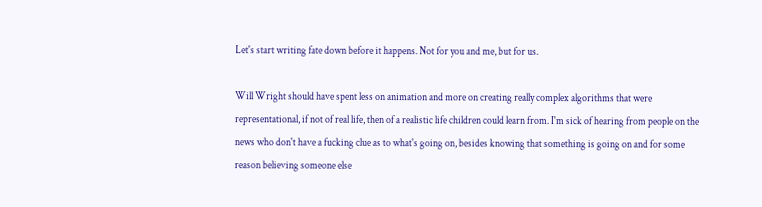Let's start writing fate down before it happens. Not for you and me, but for us.

Will Wright should have spent less on animation and more on creating really complex algorithms that were representational, if not of real life, then of a realistic life children could learn from. I'm sick of hearing from people on the news who don't have a fucking clue as to what's going on, besides knowing that something is going on and for some reason believing someone else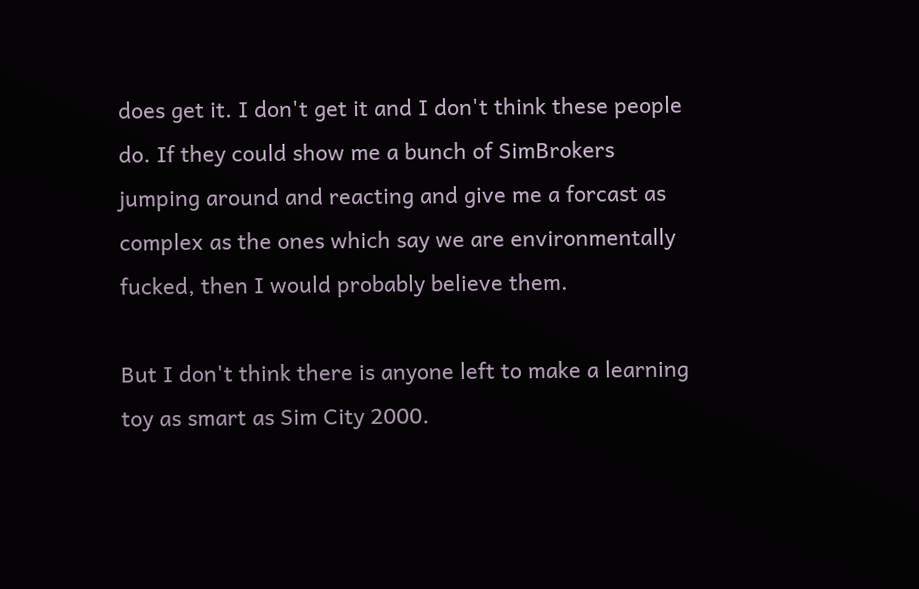does get it. I don't get it and I don't think these people do. If they could show me a bunch of SimBrokers jumping around and reacting and give me a forcast as complex as the ones which say we are environmentally fucked, then I would probably believe them.

But I don't think there is anyone left to make a learning toy as smart as Sim City 2000.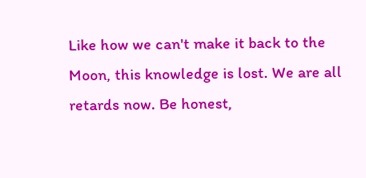Like how we can't make it back to the Moon, this knowledge is lost. We are all retards now. Be honest,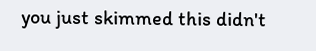you just skimmed this didn't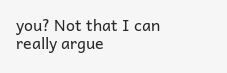you? Not that I can really argue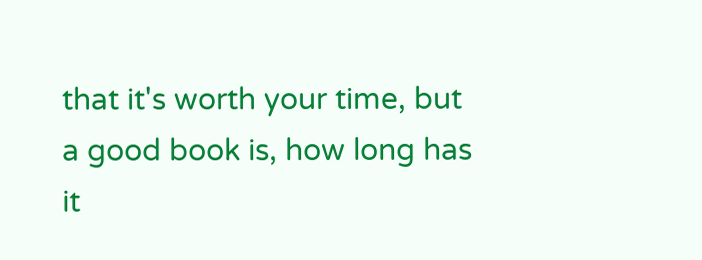that it's worth your time, but a good book is, how long has it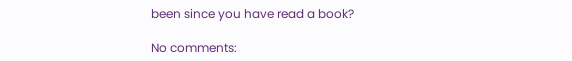been since you have read a book?

No comments: